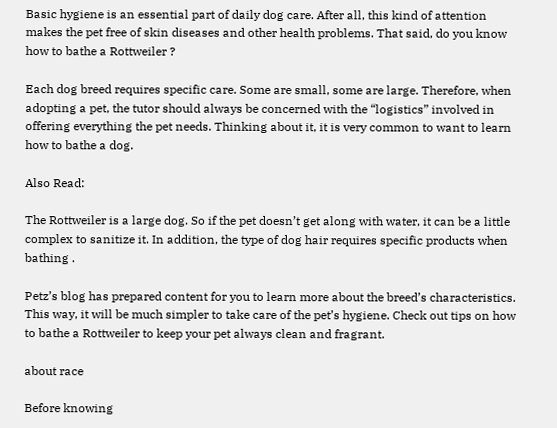Basic hygiene is an essential part of daily dog care. After all, this kind of attention makes the pet free of skin diseases and other health problems. That said, do you know how to bathe a Rottweiler ?

Each dog breed requires specific care. Some are small, some are large. Therefore, when adopting a pet, the tutor should always be concerned with the “logistics” involved in offering everything the pet needs. Thinking about it, it is very common to want to learn how to bathe a dog.

Also Read:

The Rottweiler is a large dog. So if the pet doesn’t get along with water, it can be a little complex to sanitize it. In addition, the type of dog hair requires specific products when bathing .

Petz’s blog has prepared content for you to learn more about the breed’s characteristics. This way, it will be much simpler to take care of the pet’s hygiene. Check out tips on how to bathe a Rottweiler to keep your pet always clean and fragrant.

about race

Before knowing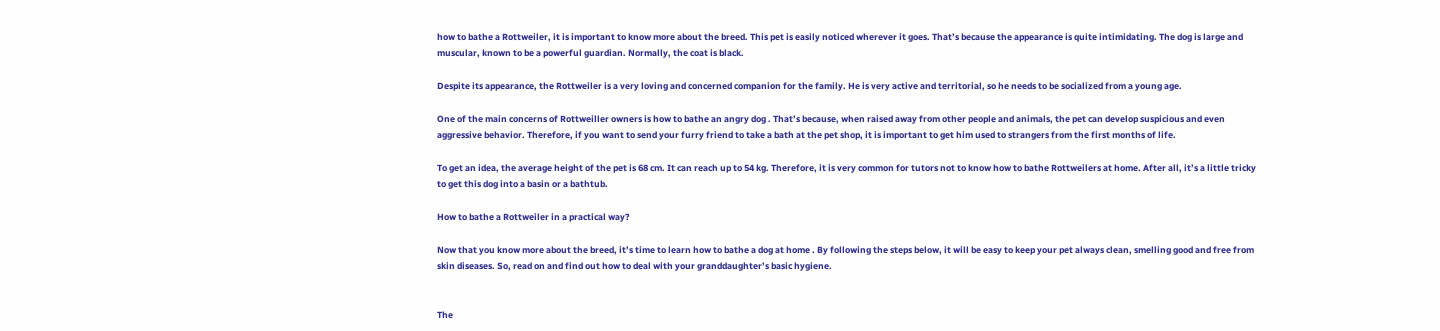how to bathe a Rottweiler, it is important to know more about the breed. This pet is easily noticed wherever it goes. That’s because the appearance is quite intimidating. The dog is large and muscular, known to be a powerful guardian. Normally, the coat is black.

Despite its appearance, the Rottweiler is a very loving and concerned companion for the family. He is very active and territorial, so he needs to be socialized from a young age.

One of the main concerns of Rottweiller owners is how to bathe an angry dog . That’s because, when raised away from other people and animals, the pet can develop suspicious and even aggressive behavior. Therefore, if you want to send your furry friend to take a bath at the pet shop, it is important to get him used to strangers from the first months of life.

To get an idea, the average height of the pet is 68 cm. It can reach up to 54 kg. Therefore, it is very common for tutors not to know how to bathe Rottweilers at home. After all, it’s a little tricky to get this dog into a basin or a bathtub.

How to bathe a Rottweiler in a practical way?

Now that you know more about the breed, it’s time to learn how to bathe a dog at home . By following the steps below, it will be easy to keep your pet always clean, smelling good and free from skin diseases. So, read on and find out how to deal with your granddaughter’s basic hygiene.


The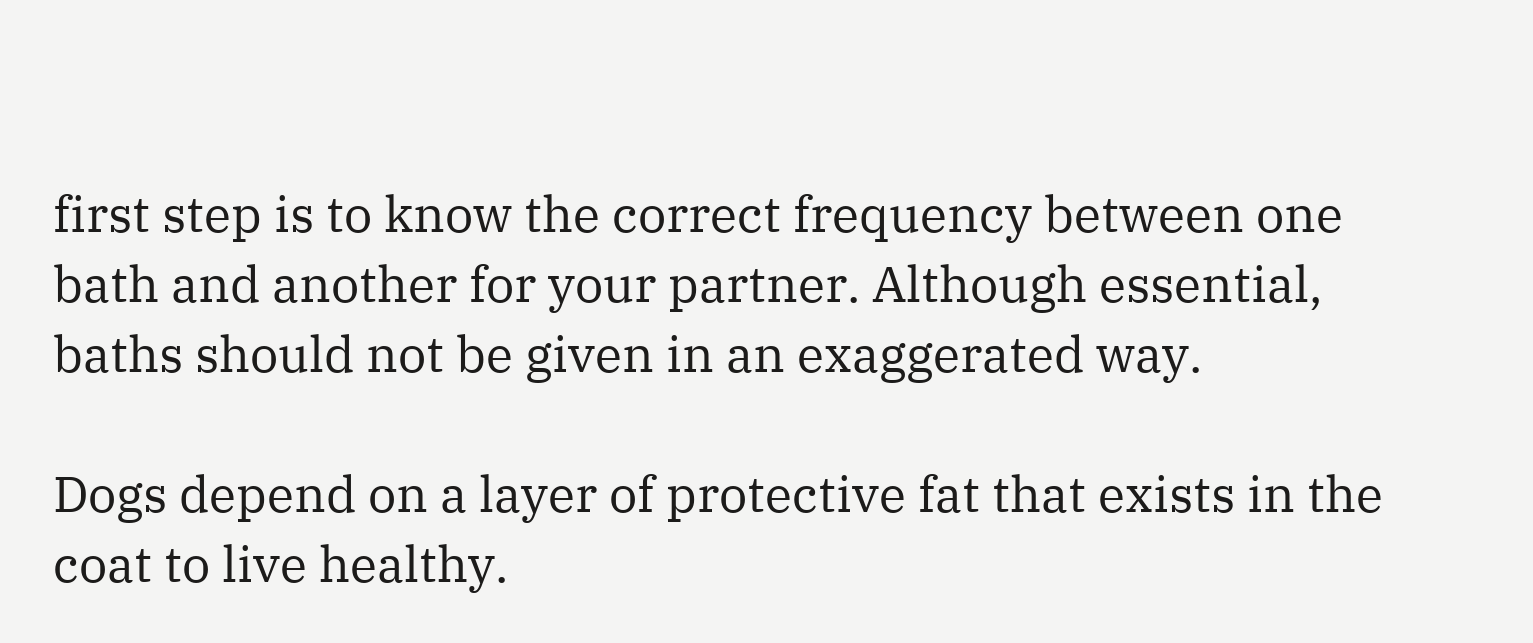first step is to know the correct frequency between one bath and another for your partner. Although essential, baths should not be given in an exaggerated way.

Dogs depend on a layer of protective fat that exists in the coat to live healthy.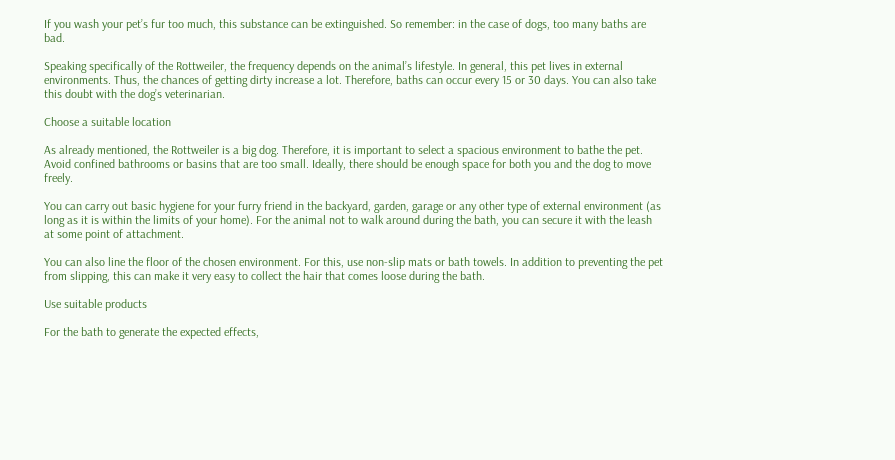If you wash your pet’s fur too much, this substance can be extinguished. So remember: in the case of dogs, too many baths are bad.

Speaking specifically of the Rottweiler, the frequency depends on the animal’s lifestyle. In general, this pet lives in external environments. Thus, the chances of getting dirty increase a lot. Therefore, baths can occur every 15 or 30 days. You can also take this doubt with the dog’s veterinarian.

Choose a suitable location

As already mentioned, the Rottweiler is a big dog. Therefore, it is important to select a spacious environment to bathe the pet. Avoid confined bathrooms or basins that are too small. Ideally, there should be enough space for both you and the dog to move freely.

You can carry out basic hygiene for your furry friend in the backyard, garden, garage or any other type of external environment (as long as it is within the limits of your home). For the animal not to walk around during the bath, you can secure it with the leash at some point of attachment.

You can also line the floor of the chosen environment. For this, use non-slip mats or bath towels. In addition to preventing the pet from slipping, this can make it very easy to collect the hair that comes loose during the bath.

Use suitable products

For the bath to generate the expected effects,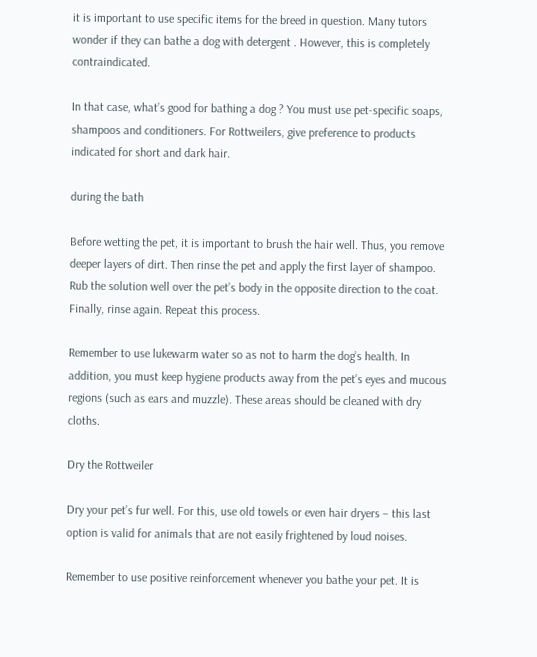it is important to use specific items for the breed in question. Many tutors wonder if they can bathe a dog with detergent . However, this is completely contraindicated.

In that case, what’s good for bathing a dog ? You must use pet-specific soaps, shampoos and conditioners. For Rottweilers, give preference to products indicated for short and dark hair.

during the bath

Before wetting the pet, it is important to brush the hair well. Thus, you remove deeper layers of dirt. Then rinse the pet and apply the first layer of shampoo. Rub the solution well over the pet’s body in the opposite direction to the coat. Finally, rinse again. Repeat this process.

Remember to use lukewarm water so as not to harm the dog’s health. In addition, you must keep hygiene products away from the pet’s eyes and mucous regions (such as ears and muzzle). These areas should be cleaned with dry cloths.

Dry the Rottweiler

Dry your pet’s fur well. For this, use old towels or even hair dryers – this last option is valid for animals that are not easily frightened by loud noises.

Remember to use positive reinforcement whenever you bathe your pet. It is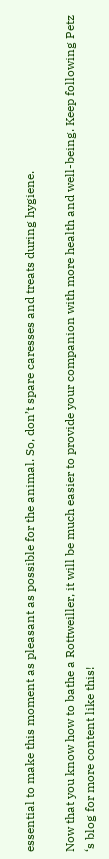essential to make this moment as pleasant as possible for the animal. So, don’t spare caresses and treats during hygiene.

Now that you know how to bathe a Rottweiller, it will be much easier to provide your companion with more health and well-being. Keep following Petz ‘s blog for more content like this!